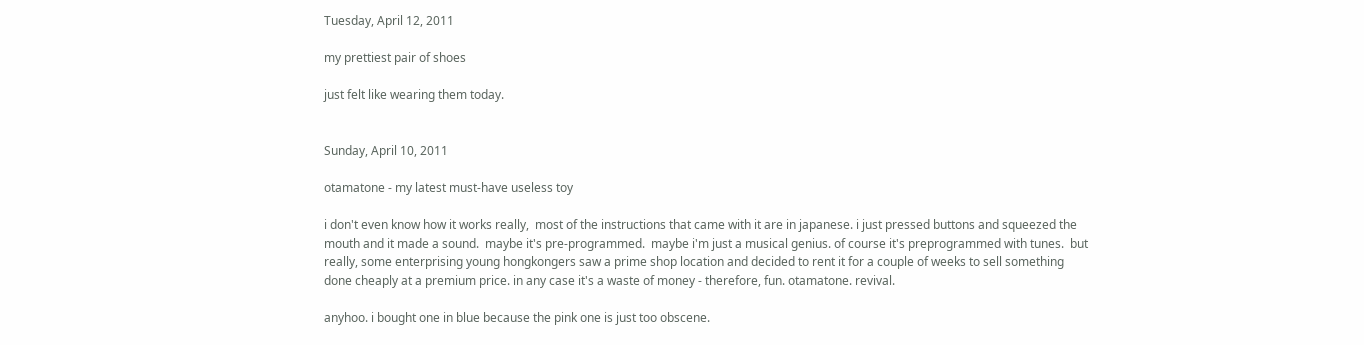Tuesday, April 12, 2011

my prettiest pair of shoes

just felt like wearing them today.


Sunday, April 10, 2011

otamatone - my latest must-have useless toy

i don't even know how it works really,  most of the instructions that came with it are in japanese. i just pressed buttons and squeezed the mouth and it made a sound.  maybe it's pre-programmed.  maybe i'm just a musical genius. of course it's preprogrammed with tunes.  but really, some enterprising young hongkongers saw a prime shop location and decided to rent it for a couple of weeks to sell something done cheaply at a premium price. in any case it's a waste of money - therefore, fun. otamatone. revival.

anyhoo. i bought one in blue because the pink one is just too obscene.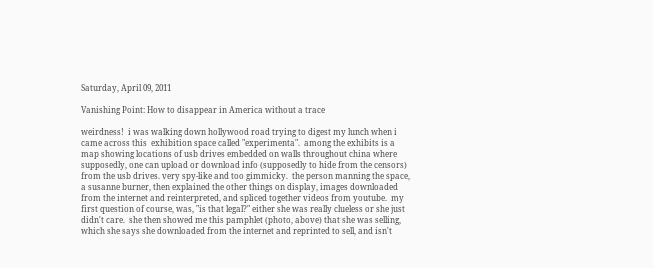Saturday, April 09, 2011

Vanishing Point: How to disappear in America without a trace

weirdness!  i was walking down hollywood road trying to digest my lunch when i came across this  exhibition space called "experimenta".  among the exhibits is a map showing locations of usb drives embedded on walls throughout china where supposedly, one can upload or download info (supposedly to hide from the censors) from the usb drives. very spy-like and too gimmicky.  the person manning the space, a susanne burner, then explained the other things on display, images downloaded from the internet and reinterpreted, and spliced together videos from youtube.  my first question of course, was, "is that legal?" either she was really clueless or she just didn't care.  she then showed me this pamphlet (photo, above) that she was selling, which she says she downloaded from the internet and reprinted to sell, and isn't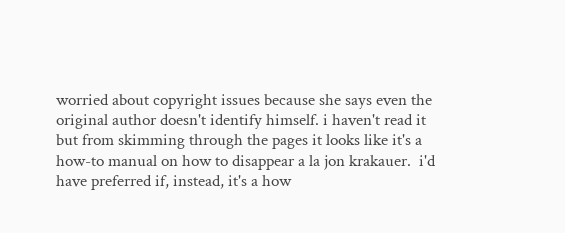worried about copyright issues because she says even the original author doesn't identify himself. i haven't read it but from skimming through the pages it looks like it's a how-to manual on how to disappear a la jon krakauer.  i'd have preferred if, instead, it's a how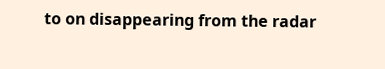to on disappearing from the radar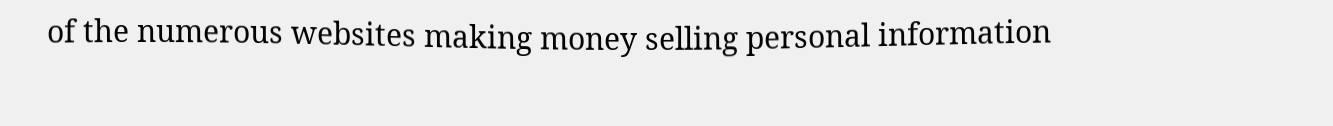of the numerous websites making money selling personal information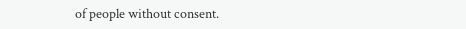of people without consent.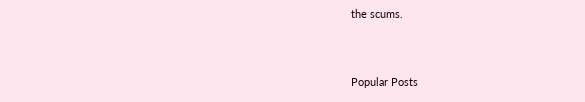the scums.


Popular Posts